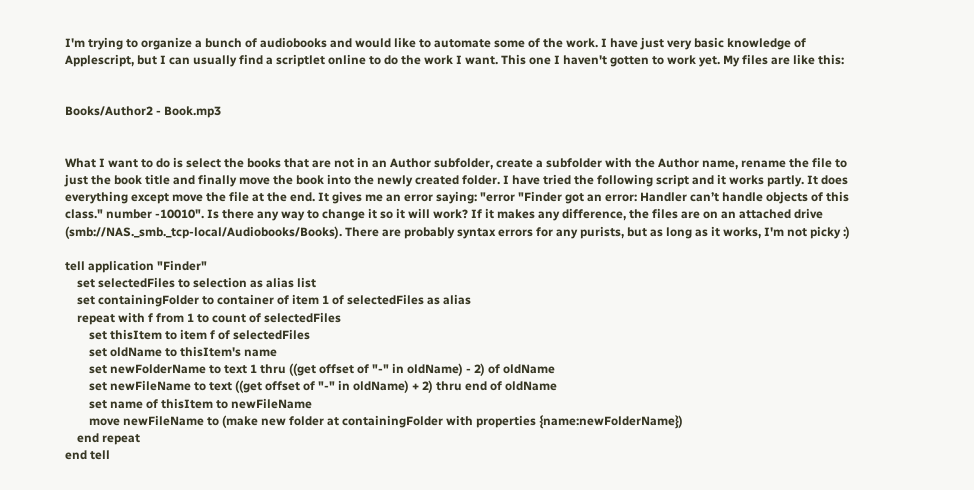I'm trying to organize a bunch of audiobooks and would like to automate some of the work. I have just very basic knowledge of Applescript, but I can usually find a scriptlet online to do the work I want. This one I haven't gotten to work yet. My files are like this:


Books/Author2 - Book.mp3


What I want to do is select the books that are not in an Author subfolder, create a subfolder with the Author name, rename the file to just the book title and finally move the book into the newly created folder. I have tried the following script and it works partly. It does everything except move the file at the end. It gives me an error saying: "error "Finder got an error: Handler can’t handle objects of this class." number -10010". Is there any way to change it so it will work? If it makes any difference, the files are on an attached drive (smb://NAS._smb._tcp-local/Audiobooks/Books). There are probably syntax errors for any purists, but as long as it works, I'm not picky :)

tell application "Finder"
    set selectedFiles to selection as alias list
    set containingFolder to container of item 1 of selectedFiles as alias
    repeat with f from 1 to count of selectedFiles
        set thisItem to item f of selectedFiles
        set oldName to thisItem's name
        set newFolderName to text 1 thru ((get offset of "-" in oldName) - 2) of oldName
        set newFileName to text ((get offset of "-" in oldName) + 2) thru end of oldName
        set name of thisItem to newFileName
        move newFileName to (make new folder at containingFolder with properties {name:newFolderName})
    end repeat
end tell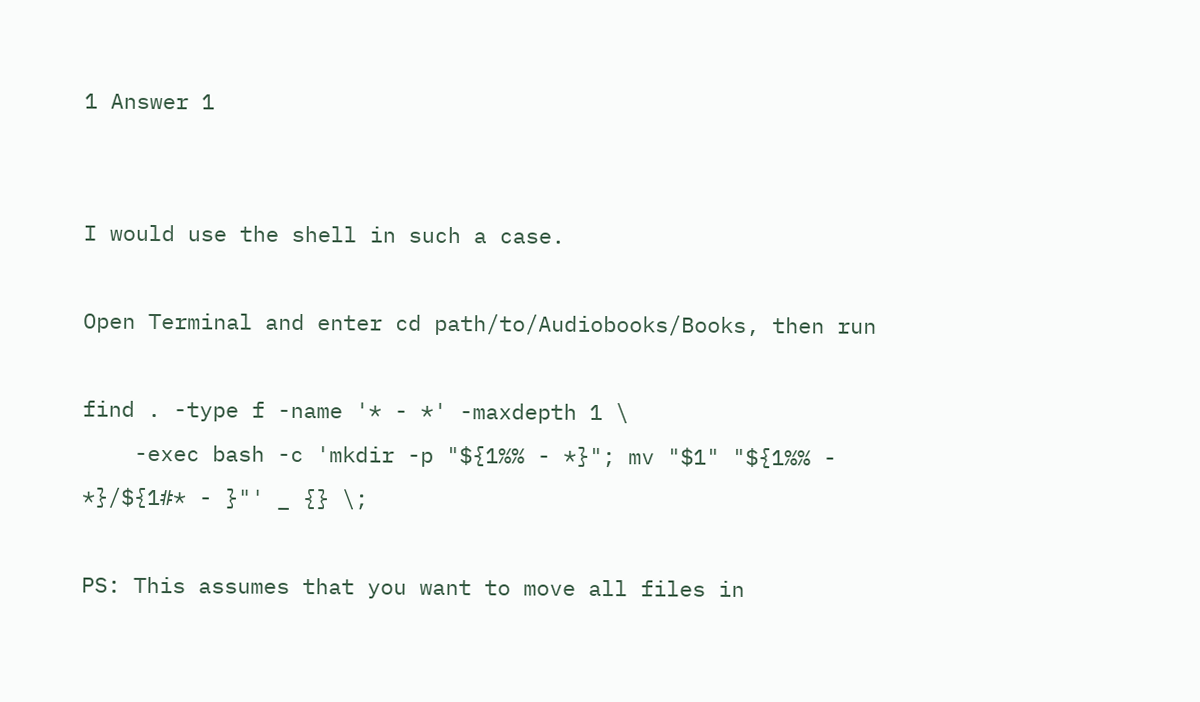1 Answer 1


I would use the shell in such a case.

Open Terminal and enter cd path/to/Audiobooks/Books, then run

find . -type f -name '* - *' -maxdepth 1 \
    -exec bash -c 'mkdir -p "${1%% - *}"; mv "$1" "${1%% - *}/${1#* - }"' _ {} \;

PS: This assumes that you want to move all files in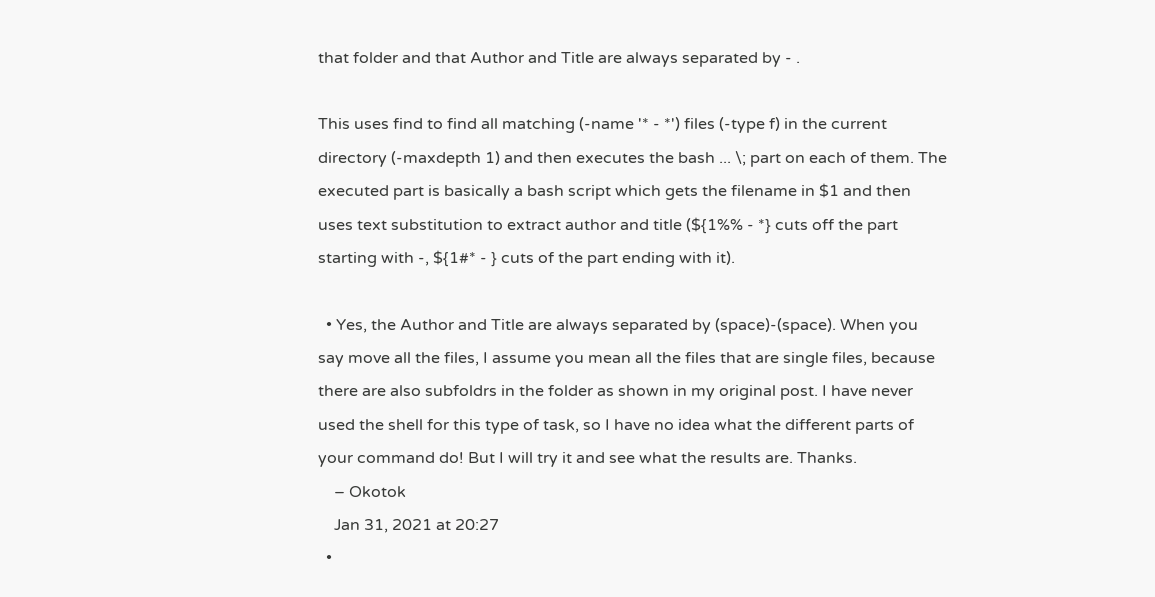that folder and that Author and Title are always separated by - .

This uses find to find all matching (-name '* - *') files (-type f) in the current directory (-maxdepth 1) and then executes the bash ... \; part on each of them. The executed part is basically a bash script which gets the filename in $1 and then uses text substitution to extract author and title (${1%% - *} cuts off the part starting with -, ${1#* - } cuts of the part ending with it).

  • Yes, the Author and Title are always separated by (space)-(space). When you say move all the files, I assume you mean all the files that are single files, because there are also subfoldrs in the folder as shown in my original post. I have never used the shell for this type of task, so I have no idea what the different parts of your command do! But I will try it and see what the results are. Thanks.
    – Okotok
    Jan 31, 2021 at 20:27
  •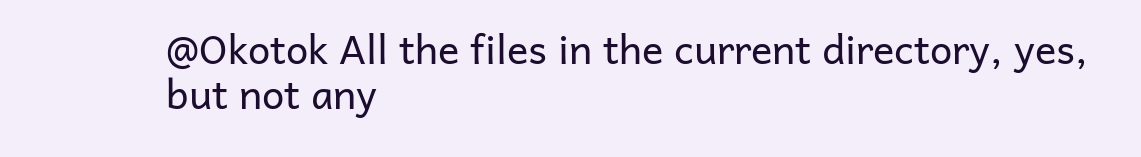@Okotok All the files in the current directory, yes, but not any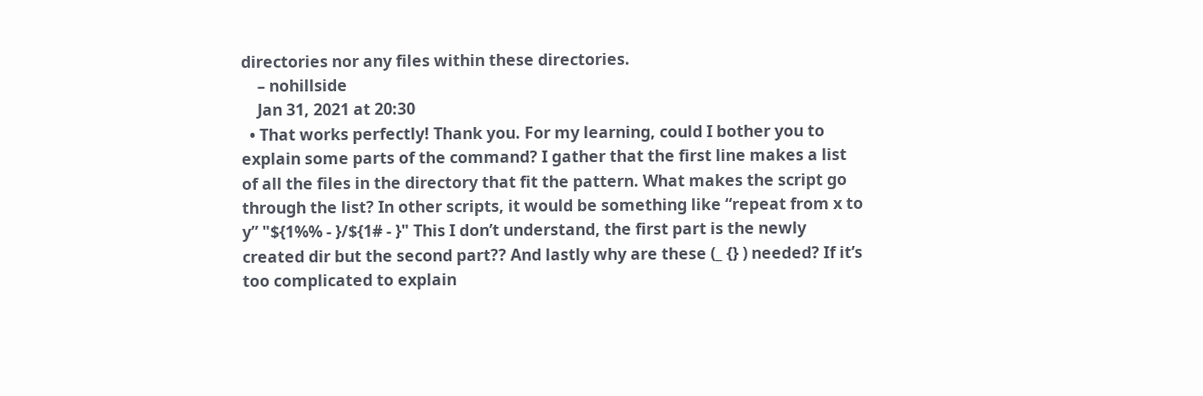directories nor any files within these directories.
    – nohillside
    Jan 31, 2021 at 20:30
  • That works perfectly! Thank you. For my learning, could I bother you to explain some parts of the command? I gather that the first line makes a list of all the files in the directory that fit the pattern. What makes the script go through the list? In other scripts, it would be something like “repeat from x to y” "${1%% - }/${1# - }" This I don’t understand, the first part is the newly created dir but the second part?? And lastly why are these (_ {} ) needed? If it’s too complicated to explain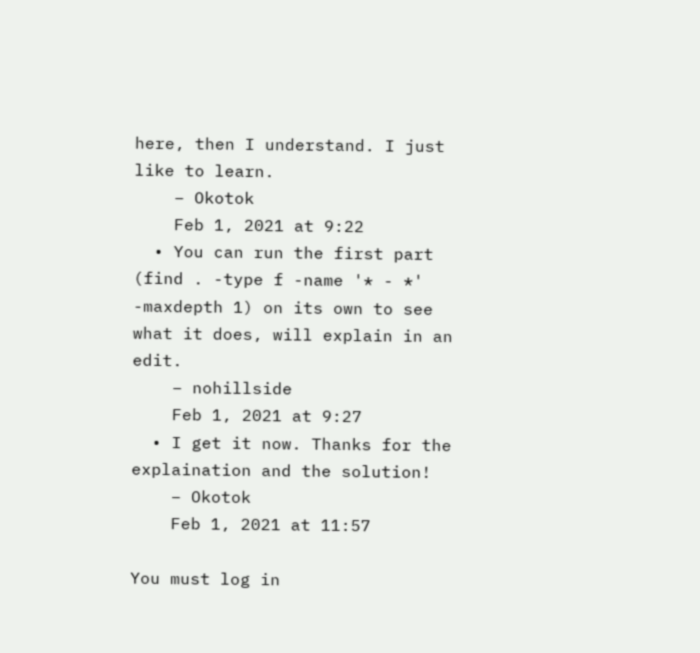here, then I understand. I just like to learn.
    – Okotok
    Feb 1, 2021 at 9:22
  • You can run the first part (find . -type f -name '* - *' -maxdepth 1) on its own to see what it does, will explain in an edit.
    – nohillside
    Feb 1, 2021 at 9:27
  • I get it now. Thanks for the explaination and the solution!
    – Okotok
    Feb 1, 2021 at 11:57

You must log in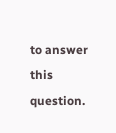to answer this question.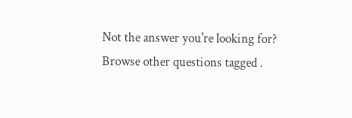Not the answer you're looking for? Browse other questions tagged .